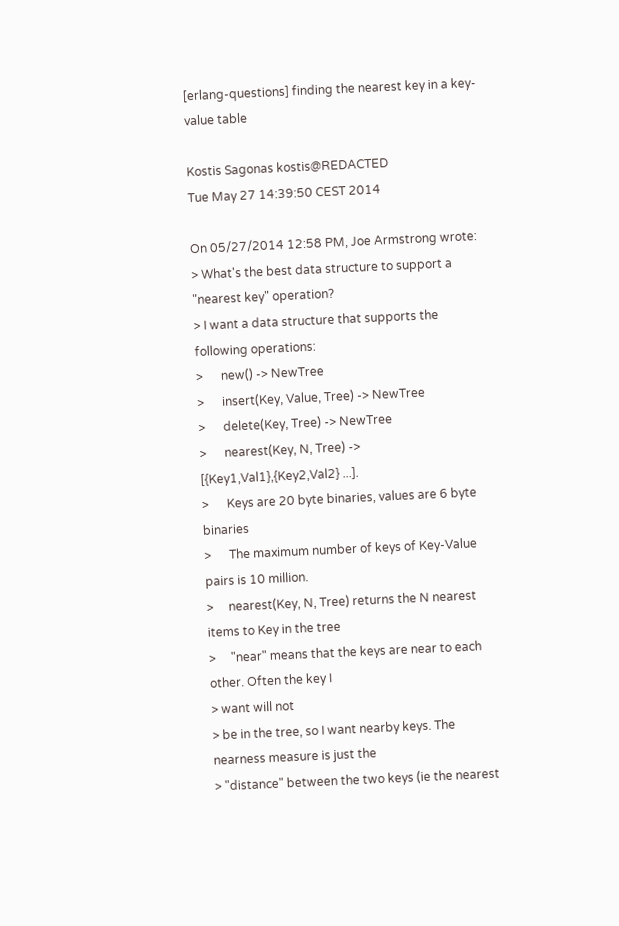[erlang-questions] finding the nearest key in a key-value table

Kostis Sagonas kostis@REDACTED
Tue May 27 14:39:50 CEST 2014

On 05/27/2014 12:58 PM, Joe Armstrong wrote:
> What's the best data structure to support a "nearest key" operation?
> I want a data structure that supports the following operations:
>      new() -> NewTree
>      insert(Key, Value, Tree) -> NewTree
>      delete(Key, Tree) -> NewTree
>      nearest(Key, N, Tree) -> [{Key1,Val1},{Key2,Val2} ...].
>      Keys are 20 byte binaries, values are 6 byte binaries
>      The maximum number of keys of Key-Value pairs is 10 million.
>     nearest(Key, N, Tree) returns the N nearest items to Key in the tree
>     "near" means that the keys are near to each other. Often the key I
> want will not
> be in the tree, so I want nearby keys. The nearness measure is just the
> "distance" between the two keys (ie the nearest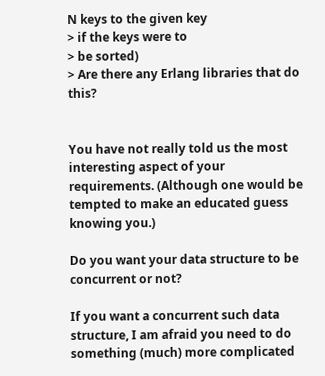N keys to the given key
> if the keys were to
> be sorted)
> Are there any Erlang libraries that do this?


You have not really told us the most interesting aspect of your
requirements. (Although one would be tempted to make an educated guess
knowing you.)

Do you want your data structure to be concurrent or not?

If you want a concurrent such data structure, I am afraid you need to do
something (much) more complicated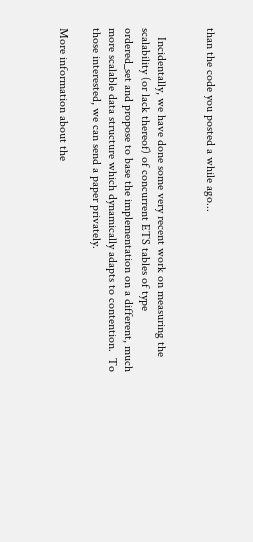than the code you posted a while ago...


   Incidentally, we have done some very recent work on measuring the
scalability (or lack thereof) of concurrent ETS tables of type
ordered_set and propose to base the implementation on a different, much
more scalable data structure which dynamically adapts to contention.  To
those interested, we can send a paper privately.

More information about the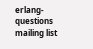erlang-questions mailing list